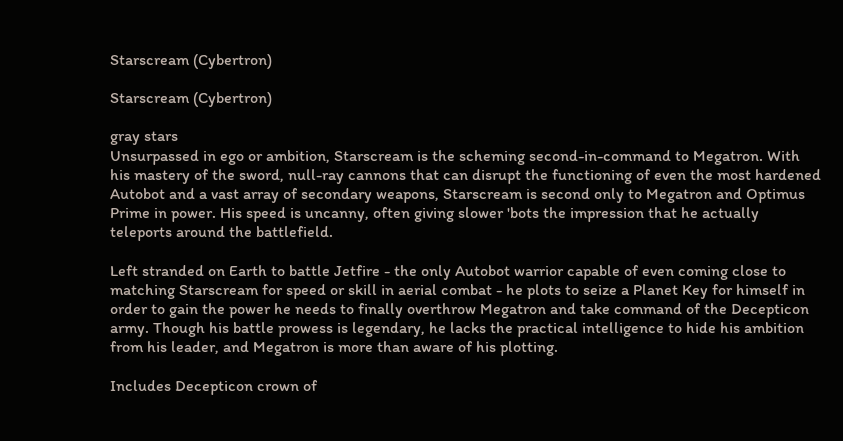Starscream (Cybertron)

Starscream (Cybertron)

gray stars
Unsurpassed in ego or ambition, Starscream is the scheming second-in-command to Megatron. With his mastery of the sword, null-ray cannons that can disrupt the functioning of even the most hardened Autobot and a vast array of secondary weapons, Starscream is second only to Megatron and Optimus Prime in power. His speed is uncanny, often giving slower 'bots the impression that he actually teleports around the battlefield.

Left stranded on Earth to battle Jetfire - the only Autobot warrior capable of even coming close to matching Starscream for speed or skill in aerial combat - he plots to seize a Planet Key for himself in order to gain the power he needs to finally overthrow Megatron and take command of the Decepticon army. Though his battle prowess is legendary, he lacks the practical intelligence to hide his ambition from his leader, and Megatron is more than aware of his plotting.

Includes Decepticon crown of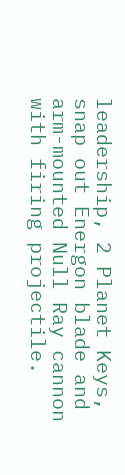leadership, 2 Planet Keys, snap out Energon blade and arm-mounted Null Ray cannon with firing projectile.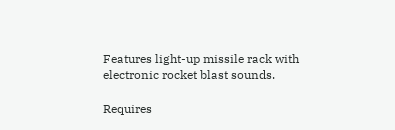Features light-up missile rack with electronic rocket blast sounds.

Requires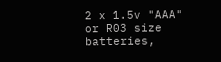2 x 1.5v "AAA" or R03 size batteries,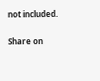not included.

Share on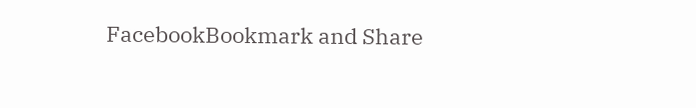FacebookBookmark and Share